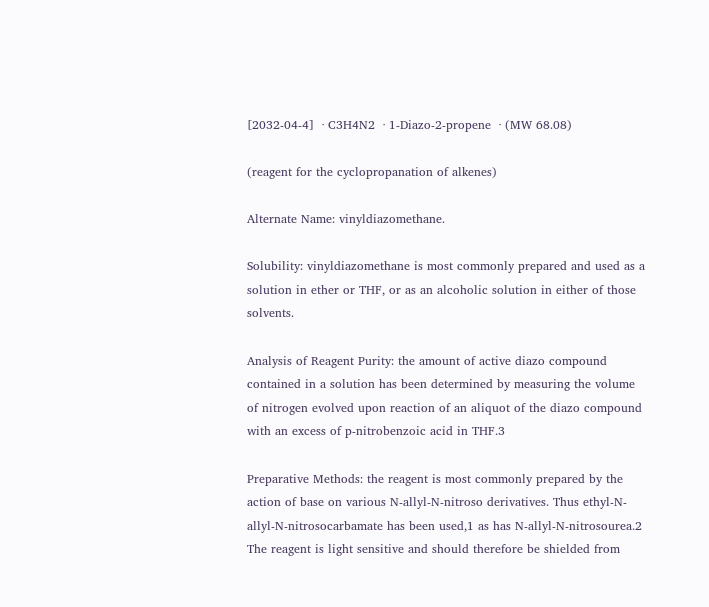[2032-04-4]  · C3H4N2  · 1-Diazo-2-propene  · (MW 68.08)

(reagent for the cyclopropanation of alkenes)

Alternate Name: vinyldiazomethane.

Solubility: vinyldiazomethane is most commonly prepared and used as a solution in ether or THF, or as an alcoholic solution in either of those solvents.

Analysis of Reagent Purity: the amount of active diazo compound contained in a solution has been determined by measuring the volume of nitrogen evolved upon reaction of an aliquot of the diazo compound with an excess of p-nitrobenzoic acid in THF.3

Preparative Methods: the reagent is most commonly prepared by the action of base on various N-allyl-N-nitroso derivatives. Thus ethyl-N-allyl-N-nitrosocarbamate has been used,1 as has N-allyl-N-nitrosourea.2 The reagent is light sensitive and should therefore be shielded from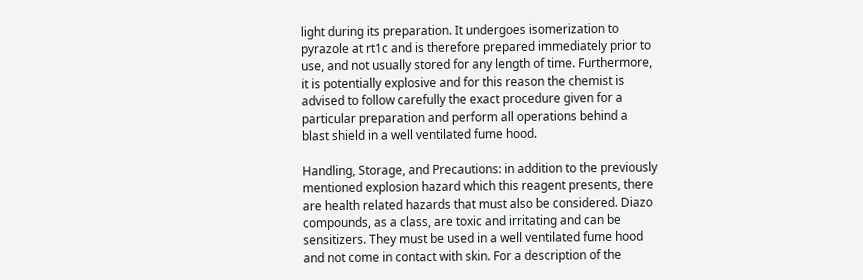light during its preparation. It undergoes isomerization to pyrazole at rt1c and is therefore prepared immediately prior to use, and not usually stored for any length of time. Furthermore, it is potentially explosive and for this reason the chemist is advised to follow carefully the exact procedure given for a particular preparation and perform all operations behind a blast shield in a well ventilated fume hood.

Handling, Storage, and Precautions: in addition to the previously mentioned explosion hazard which this reagent presents, there are health related hazards that must also be considered. Diazo compounds, as a class, are toxic and irritating and can be sensitizers. They must be used in a well ventilated fume hood and not come in contact with skin. For a description of the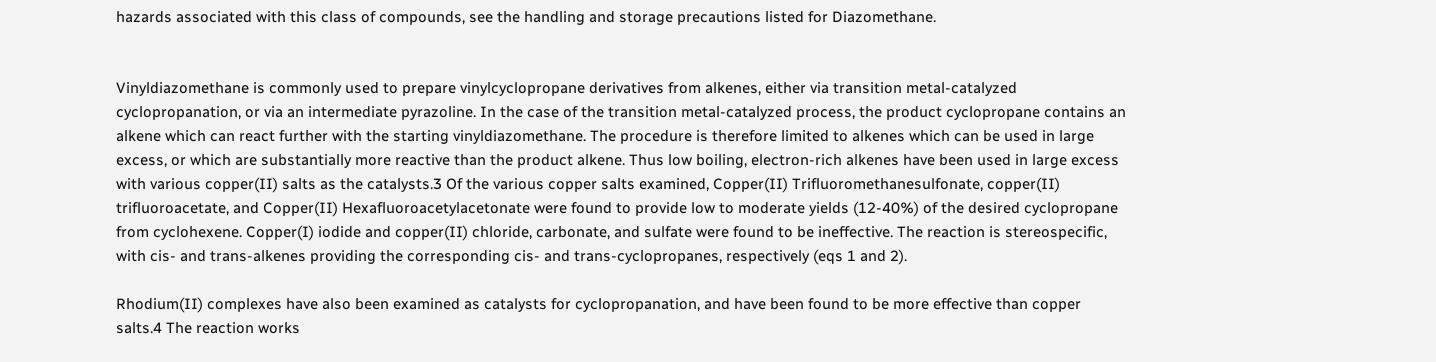hazards associated with this class of compounds, see the handling and storage precautions listed for Diazomethane.


Vinyldiazomethane is commonly used to prepare vinylcyclopropane derivatives from alkenes, either via transition metal-catalyzed cyclopropanation, or via an intermediate pyrazoline. In the case of the transition metal-catalyzed process, the product cyclopropane contains an alkene which can react further with the starting vinyldiazomethane. The procedure is therefore limited to alkenes which can be used in large excess, or which are substantially more reactive than the product alkene. Thus low boiling, electron-rich alkenes have been used in large excess with various copper(II) salts as the catalysts.3 Of the various copper salts examined, Copper(II) Trifluoromethanesulfonate, copper(II) trifluoroacetate, and Copper(II) Hexafluoroacetylacetonate were found to provide low to moderate yields (12-40%) of the desired cyclopropane from cyclohexene. Copper(I) iodide and copper(II) chloride, carbonate, and sulfate were found to be ineffective. The reaction is stereospecific, with cis- and trans-alkenes providing the corresponding cis- and trans-cyclopropanes, respectively (eqs 1 and 2).

Rhodium(II) complexes have also been examined as catalysts for cyclopropanation, and have been found to be more effective than copper salts.4 The reaction works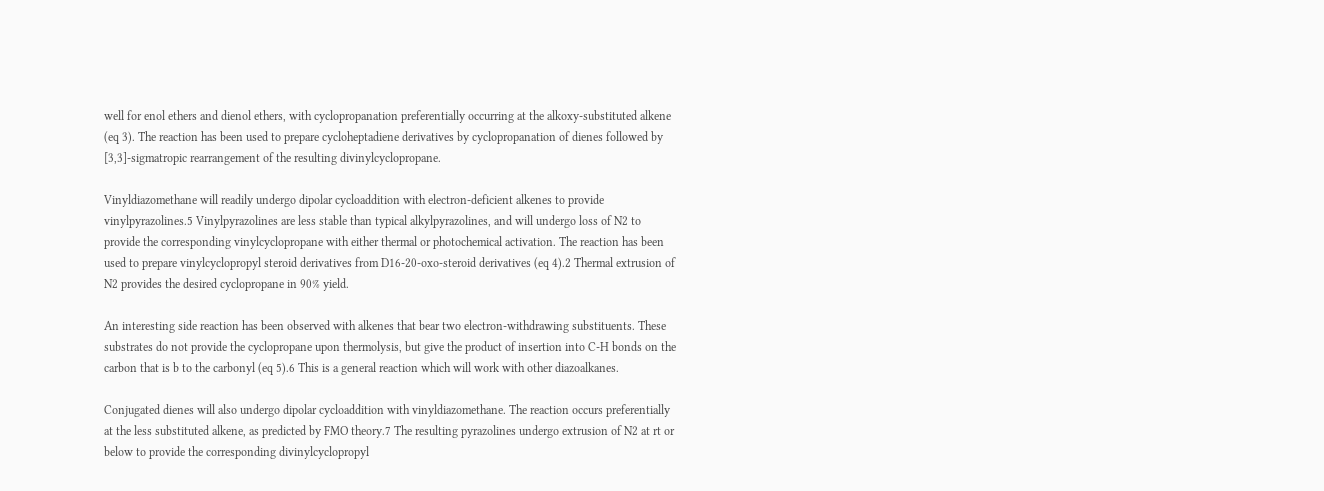well for enol ethers and dienol ethers, with cyclopropanation preferentially occurring at the alkoxy-substituted alkene (eq 3). The reaction has been used to prepare cycloheptadiene derivatives by cyclopropanation of dienes followed by [3,3]-sigmatropic rearrangement of the resulting divinylcyclopropane.

Vinyldiazomethane will readily undergo dipolar cycloaddition with electron-deficient alkenes to provide vinylpyrazolines.5 Vinylpyrazolines are less stable than typical alkylpyrazolines, and will undergo loss of N2 to provide the corresponding vinylcyclopropane with either thermal or photochemical activation. The reaction has been used to prepare vinylcyclopropyl steroid derivatives from D16-20-oxo-steroid derivatives (eq 4).2 Thermal extrusion of N2 provides the desired cyclopropane in 90% yield.

An interesting side reaction has been observed with alkenes that bear two electron-withdrawing substituents. These substrates do not provide the cyclopropane upon thermolysis, but give the product of insertion into C-H bonds on the carbon that is b to the carbonyl (eq 5).6 This is a general reaction which will work with other diazoalkanes.

Conjugated dienes will also undergo dipolar cycloaddition with vinyldiazomethane. The reaction occurs preferentially at the less substituted alkene, as predicted by FMO theory.7 The resulting pyrazolines undergo extrusion of N2 at rt or below to provide the corresponding divinylcyclopropyl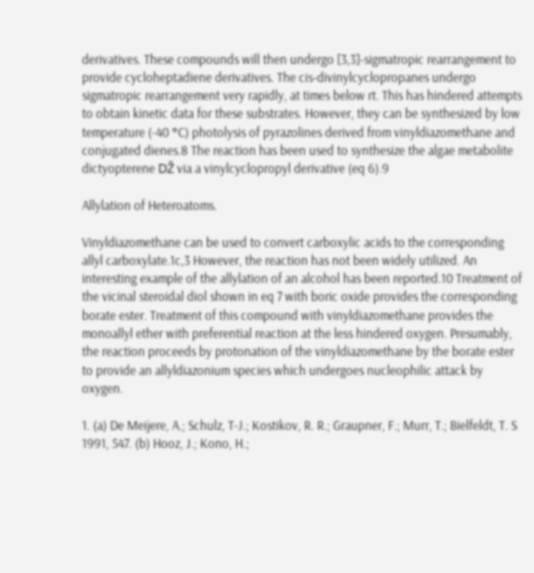derivatives. These compounds will then undergo [3,3]-sigmatropic rearrangement to provide cycloheptadiene derivatives. The cis-divinylcyclopropanes undergo sigmatropic rearrangement very rapidly, at times below rt. This has hindered attempts to obtain kinetic data for these substrates. However, they can be synthesized by low temperature (-40 °C) photolysis of pyrazolines derived from vinyldiazomethane and conjugated dienes.8 The reaction has been used to synthesize the algae metabolite dictyopterene DŽ via a vinylcyclopropyl derivative (eq 6).9

Allylation of Heteroatoms.

Vinyldiazomethane can be used to convert carboxylic acids to the corresponding allyl carboxylate.1c,3 However, the reaction has not been widely utilized. An interesting example of the allylation of an alcohol has been reported.10 Treatment of the vicinal steroidal diol shown in eq 7 with boric oxide provides the corresponding borate ester. Treatment of this compound with vinyldiazomethane provides the monoallyl ether with preferential reaction at the less hindered oxygen. Presumably, the reaction proceeds by protonation of the vinyldiazomethane by the borate ester to provide an allyldiazonium species which undergoes nucleophilic attack by oxygen.

1. (a) De Meijere, A.; Schulz, T-J.; Kostikov, R. R.; Graupner, F.; Murr, T.; Bielfeldt, T. S 1991, 547. (b) Hooz, J.; Kono, H.;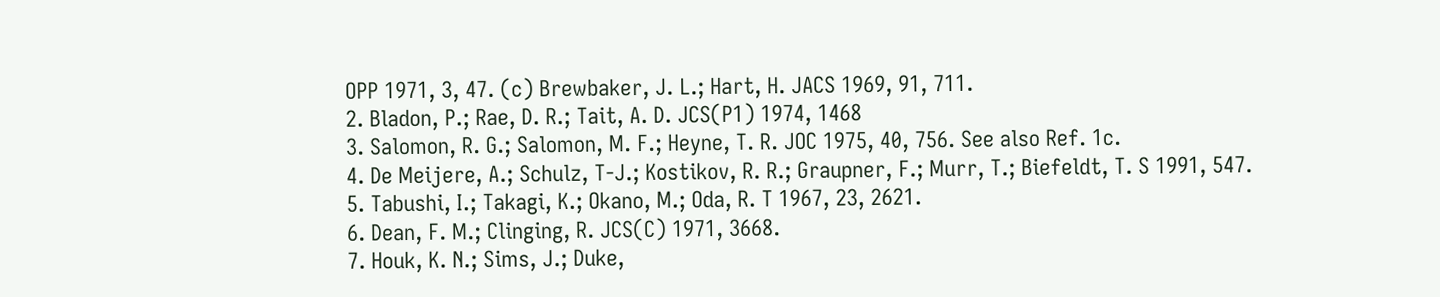OPP 1971, 3, 47. (c) Brewbaker, J. L.; Hart, H. JACS 1969, 91, 711.
2. Bladon, P.; Rae, D. R.; Tait, A. D. JCS(P1) 1974, 1468
3. Salomon, R. G.; Salomon, M. F.; Heyne, T. R. JOC 1975, 40, 756. See also Ref. 1c.
4. De Meijere, A.; Schulz, T-J.; Kostikov, R. R.; Graupner, F.; Murr, T.; Biefeldt, T. S 1991, 547.
5. Tabushi, I.; Takagi, K.; Okano, M.; Oda, R. T 1967, 23, 2621.
6. Dean, F. M.; Clinging, R. JCS(C) 1971, 3668.
7. Houk, K. N.; Sims, J.; Duke,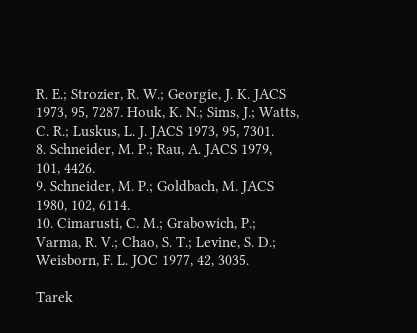R. E.; Strozier, R. W.; Georgie, J. K. JACS 1973, 95, 7287. Houk, K. N.; Sims, J.; Watts, C. R.; Luskus, L. J. JACS 1973, 95, 7301.
8. Schneider, M. P.; Rau, A. JACS 1979, 101, 4426.
9. Schneider, M. P.; Goldbach, M. JACS 1980, 102, 6114.
10. Cimarusti, C. M.; Grabowich, P.; Varma, R. V.; Chao, S. T.; Levine, S. D.; Weisborn, F. L. JOC 1977, 42, 3035.

Tarek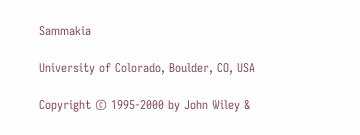Sammakia

University of Colorado, Boulder, CO, USA

Copyright © 1995-2000 by John Wiley &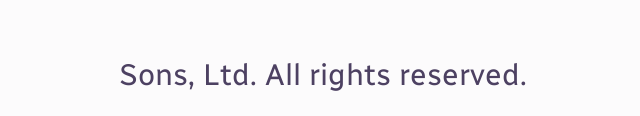Sons, Ltd. All rights reserved.